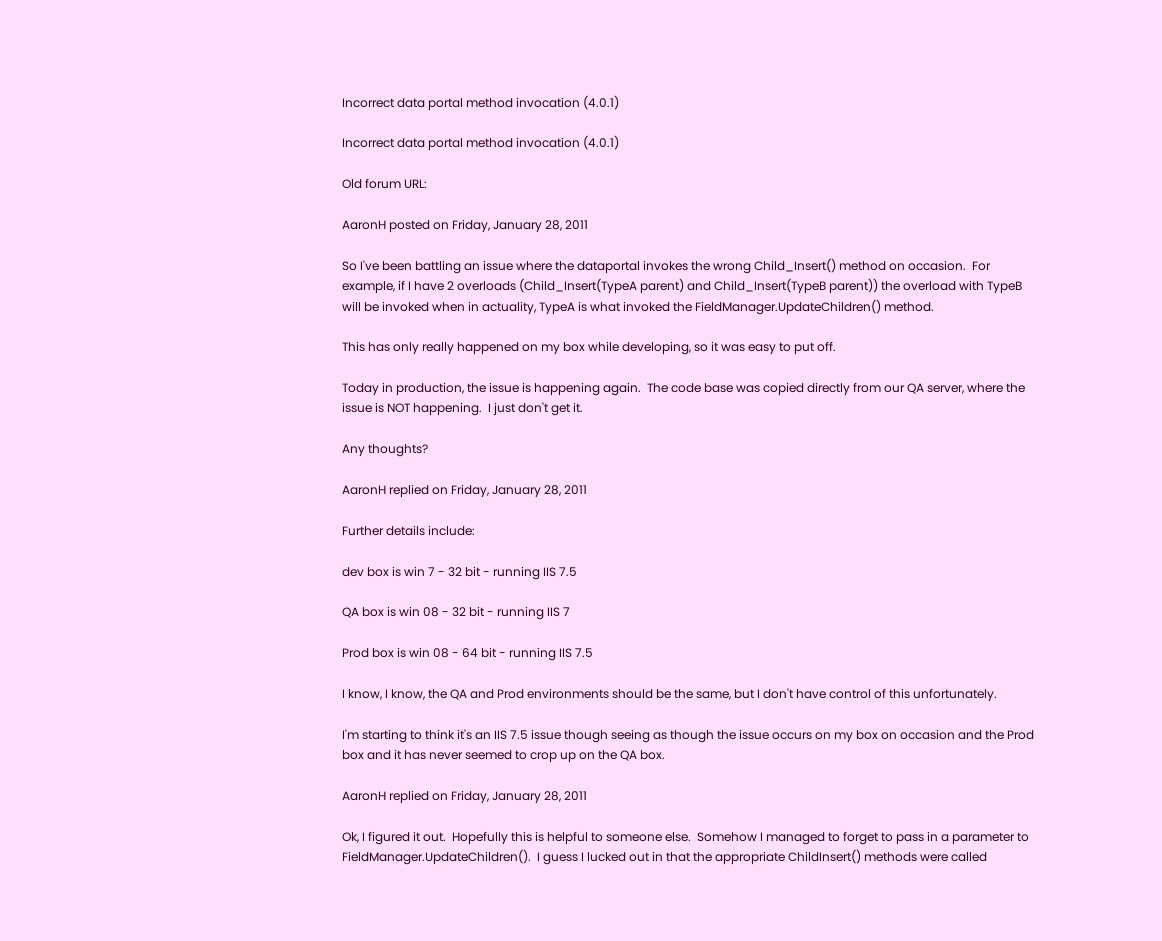Incorrect data portal method invocation (4.0.1)

Incorrect data portal method invocation (4.0.1)

Old forum URL:

AaronH posted on Friday, January 28, 2011

So I've been battling an issue where the dataportal invokes the wrong Child_Insert() method on occasion.  For example, if I have 2 overloads (Child_Insert(TypeA parent) and Child_Insert(TypeB parent)) the overload with TypeB will be invoked when in actuality, TypeA is what invoked the FieldManager.UpdateChildren() method.

This has only really happened on my box while developing, so it was easy to put off.

Today in production, the issue is happening again.  The code base was copied directly from our QA server, where the issue is NOT happening.  I just don't get it.

Any thoughts?

AaronH replied on Friday, January 28, 2011

Further details include:

dev box is win 7 - 32 bit - running IIS 7.5

QA box is win 08 - 32 bit - running IIS 7

Prod box is win 08 - 64 bit - running IIS 7.5

I know, I know, the QA and Prod environments should be the same, but I don't have control of this unfortunately.

I'm starting to think it's an IIS 7.5 issue though seeing as though the issue occurs on my box on occasion and the Prod box and it has never seemed to crop up on the QA box.

AaronH replied on Friday, January 28, 2011

Ok, I figured it out.  Hopefully this is helpful to someone else.  Somehow I managed to forget to pass in a parameter to FieldManager.UpdateChildren().  I guess I lucked out in that the appropriate ChildInsert() methods were called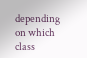depending on which class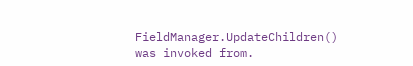FieldManager.UpdateChildren() was invoked from.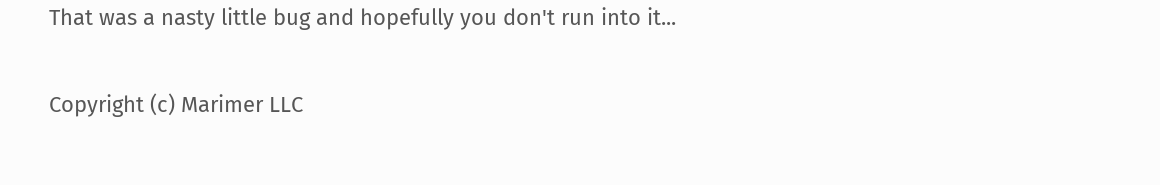That was a nasty little bug and hopefully you don't run into it...

Copyright (c) Marimer LLC